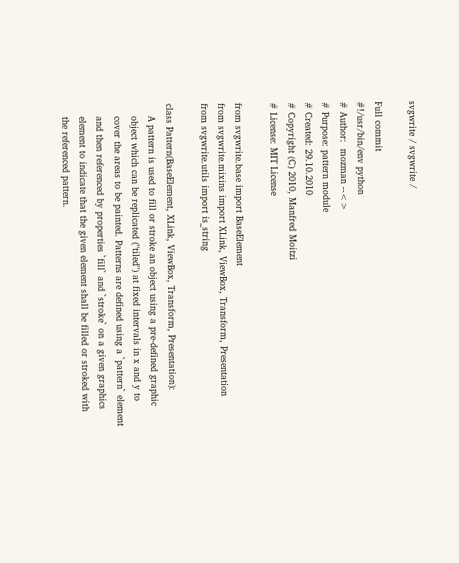svgwrite / svgwrite /

Full commit
#!/usr/bin/env python
# Author:  mozman --<>
# Purpose: pattern module
# Created: 29.10.2010
# Copyright (C) 2010, Manfred Moitzi
# License: MIT License

from svgwrite.base import BaseElement
from svgwrite.mixins import XLink, ViewBox, Transform, Presentation
from svgwrite.utils import is_string

class Pattern(BaseElement, XLink, ViewBox, Transform, Presentation):
    A pattern is used to fill or stroke an object using a pre-defined graphic
    object which can be replicated ("tiled") at fixed intervals in x and y to
    cover the areas to be painted. Patterns are defined using a `pattern` element
    and then referenced by properties `fill` and `stroke` on a given graphics
    element to indicate that the given element shall be filled or stroked with
    the referenced pattern.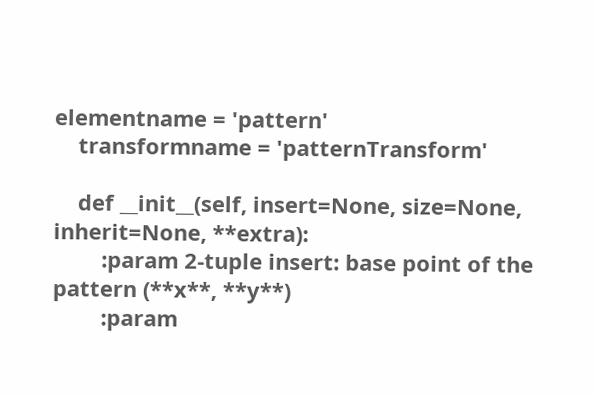elementname = 'pattern'
    transformname = 'patternTransform'

    def __init__(self, insert=None, size=None, inherit=None, **extra):
        :param 2-tuple insert: base point of the pattern (**x**, **y**)
        :param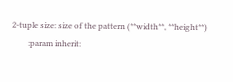2-tuple size: size of the pattern (**width**, **height**)
        :param inherit: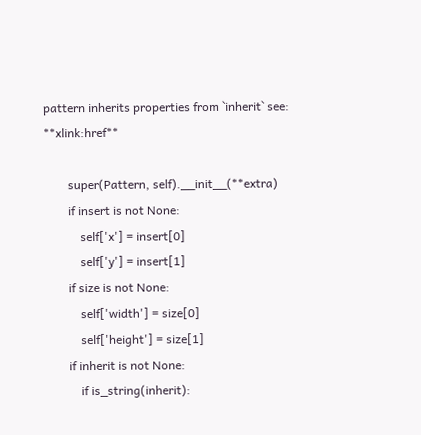pattern inherits properties from `inherit` see: **xlink:href**

        super(Pattern, self).__init__(**extra)
        if insert is not None:
            self['x'] = insert[0]
            self['y'] = insert[1]
        if size is not None:
            self['width'] = size[0]
            self['height'] = size[1]
        if inherit is not None:
            if is_string(inherit):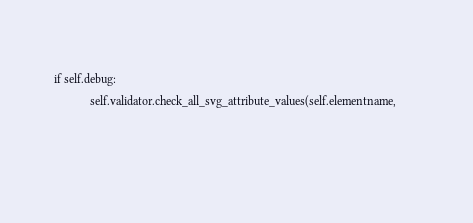if self.debug:
            self.validator.check_all_svg_attribute_values(self.elementname,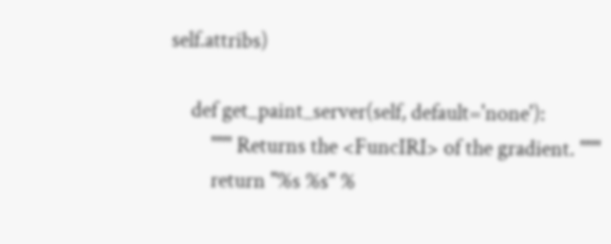self.attribs)

    def get_paint_server(self, default='none'):
        """ Returns the <FuncIRI> of the gradient. """
        return "%s %s" %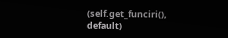(self.get_funciri(), default)